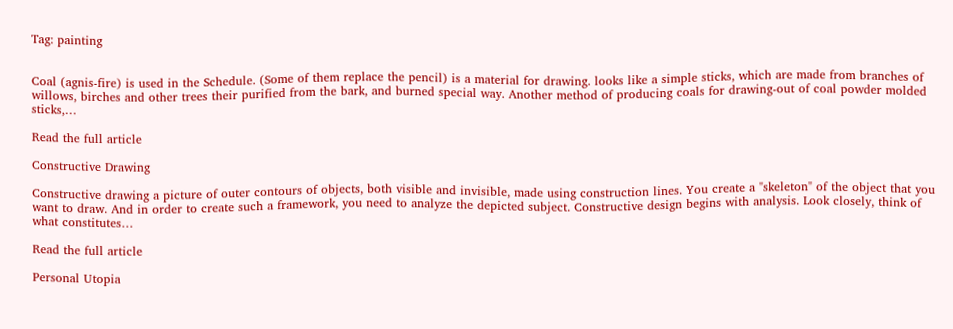Tag: painting


Coal (agnis-fire) is used in the Schedule. (Some of them replace the pencil) is a material for drawing. looks like a simple sticks, which are made from branches of willows, birches and other trees their purified from the bark, and burned special way. Another method of producing coals for drawing-out of coal powder molded sticks,…

Read the full article

Constructive Drawing

Constructive drawing a picture of outer contours of objects, both visible and invisible, made using construction lines. You create a "skeleton" of the object that you want to draw. And in order to create such a framework, you need to analyze the depicted subject. Constructive design begins with analysis. Look closely, think of what constitutes…

Read the full article

Personal Utopia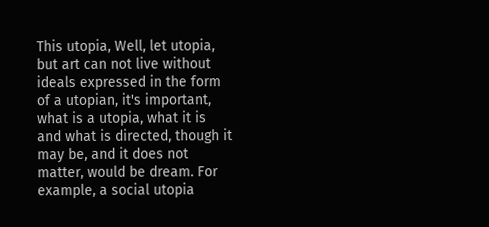This utopia, Well, let utopia, but art can not live without ideals expressed in the form of a utopian, it's important, what is a utopia, what it is and what is directed, though it may be, and it does not matter, would be dream. For example, a social utopia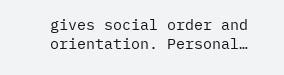gives social order and orientation. Personal…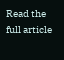Read the full article